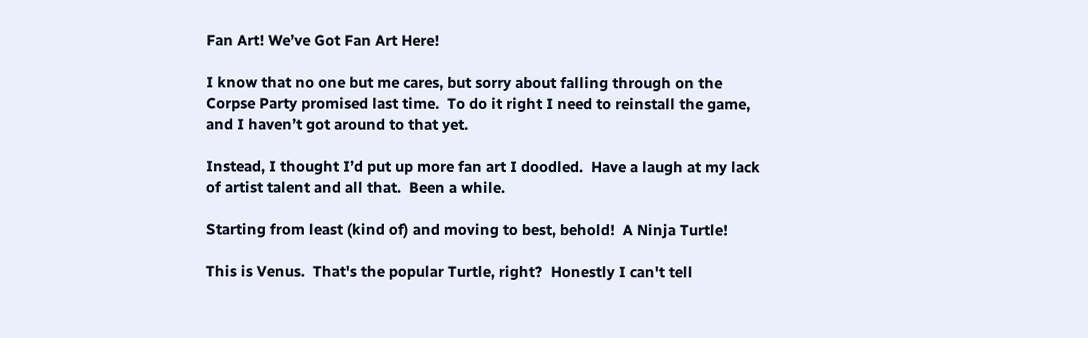Fan Art! We’ve Got Fan Art Here!

I know that no one but me cares, but sorry about falling through on the Corpse Party promised last time.  To do it right I need to reinstall the game, and I haven’t got around to that yet.

Instead, I thought I’d put up more fan art I doodled.  Have a laugh at my lack of artist talent and all that.  Been a while.

Starting from least (kind of) and moving to best, behold!  A Ninja Turtle!

This is Venus.  That's the popular Turtle, right?  Honestly I can't tell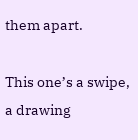them apart.

This one’s a swipe, a drawing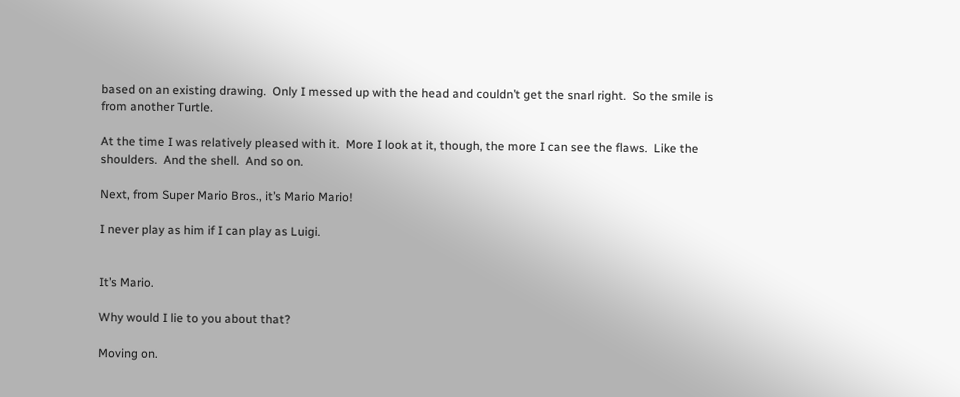based on an existing drawing.  Only I messed up with the head and couldn’t get the snarl right.  So the smile is from another Turtle.

At the time I was relatively pleased with it.  More I look at it, though, the more I can see the flaws.  Like the shoulders.  And the shell.  And so on.

Next, from Super Mario Bros., it’s Mario Mario!

I never play as him if I can play as Luigi.


It’s Mario.

Why would I lie to you about that?

Moving on.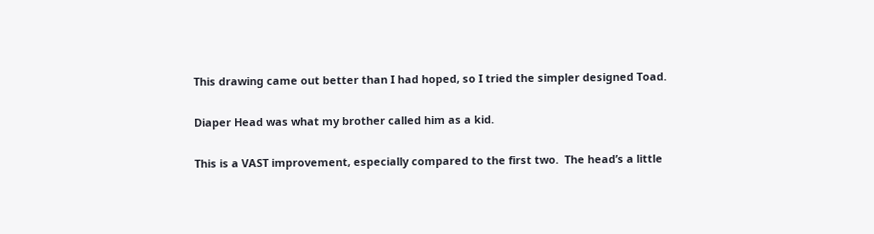This drawing came out better than I had hoped, so I tried the simpler designed Toad.

Diaper Head was what my brother called him as a kid.

This is a VAST improvement, especially compared to the first two.  The head’s a little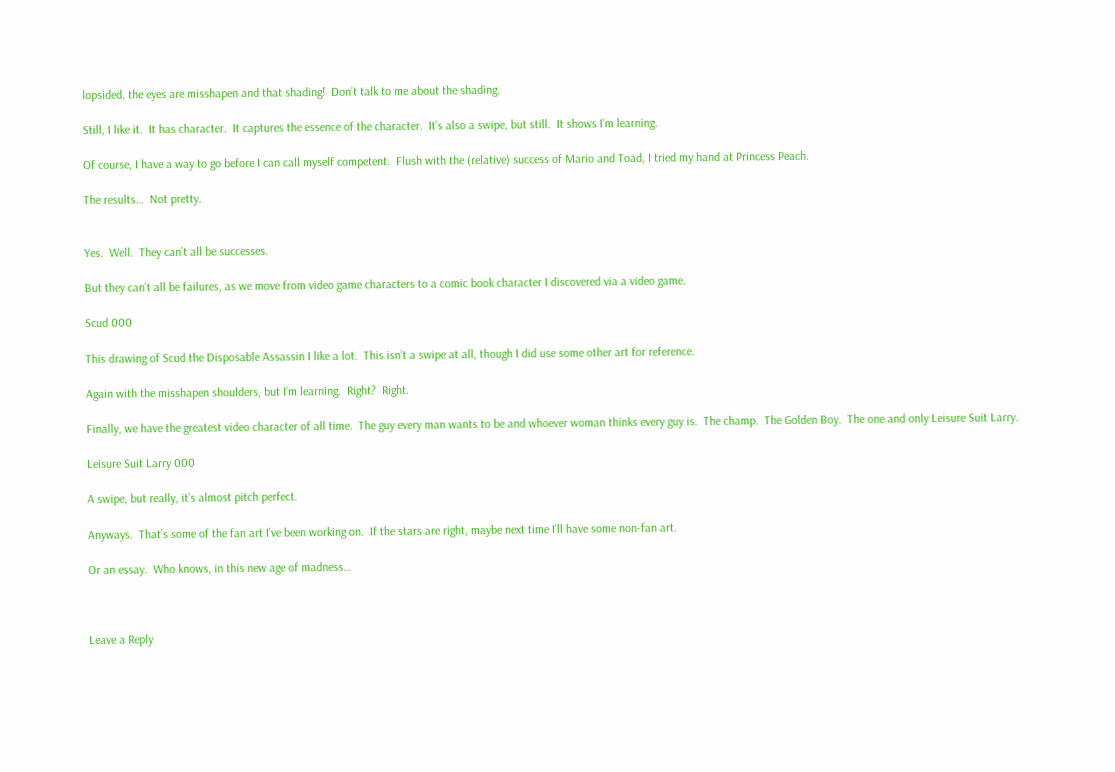lopsided, the eyes are misshapen and that shading!  Don’t talk to me about the shading.

Still, I like it.  It has character.  It captures the essence of the character.  It’s also a swipe, but still.  It shows I’m learning.

Of course, I have a way to go before I can call myself competent.  Flush with the (relative) success of Mario and Toad, I tried my hand at Princess Peach.

The results…  Not pretty.


Yes.  Well.  They can’t all be successes.

But they can’t all be failures, as we move from video game characters to a comic book character I discovered via a video game.

Scud 000

This drawing of Scud the Disposable Assassin I like a lot.  This isn’t a swipe at all, though I did use some other art for reference.

Again with the misshapen shoulders, but I’m learning.  Right?  Right.

Finally, we have the greatest video character of all time.  The guy every man wants to be and whoever woman thinks every guy is.  The champ.  The Golden Boy.  The one and only Leisure Suit Larry.

Leisure Suit Larry 000

A swipe, but really, it’s almost pitch perfect.

Anyways.  That’s some of the fan art I’ve been working on.  If the stars are right, maybe next time I’ll have some non-fan art.

Or an essay.  Who knows, in this new age of madness…



Leave a Reply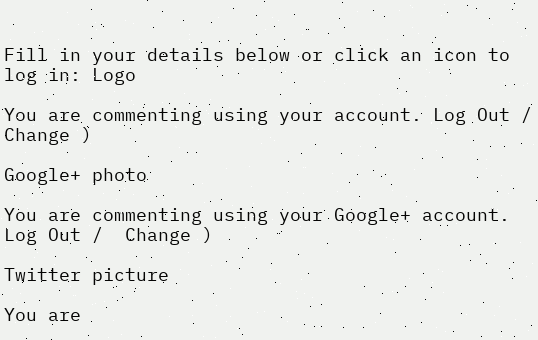Fill in your details below or click an icon to log in: Logo

You are commenting using your account. Log Out /  Change )

Google+ photo

You are commenting using your Google+ account. Log Out /  Change )

Twitter picture

You are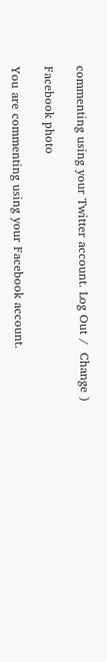commenting using your Twitter account. Log Out /  Change )

Facebook photo

You are commenting using your Facebook account.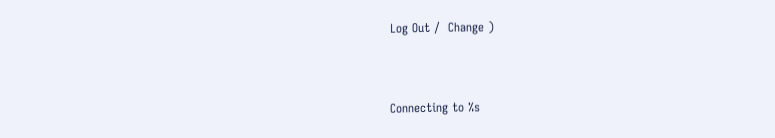Log Out /  Change )


Connecting to %s